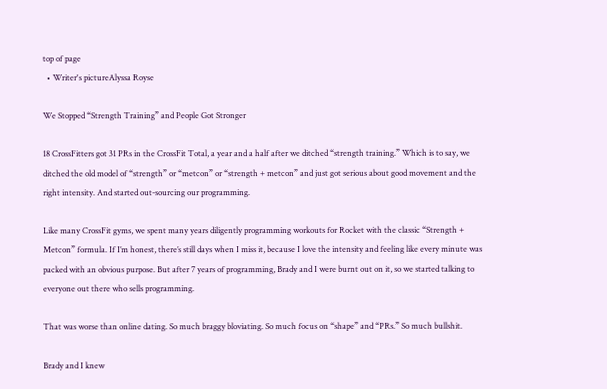top of page
  • Writer's pictureAlyssa Royse

We Stopped “Strength Training” and People Got Stronger

18 CrossFitters got 31 PRs in the CrossFit Total, a year and a half after we ditched “strength training.” Which is to say, we ditched the old model of “strength” or “metcon” or “strength + metcon” and just got serious about good movement and the right intensity. And started out-sourcing our programming.

Like many CrossFit gyms, we spent many years diligently programming workouts for Rocket with the classic “Strength + Metcon” formula. If I’m honest, there’s still days when I miss it, because I love the intensity and feeling like every minute was packed with an obvious purpose. But after 7 years of programming, Brady and I were burnt out on it, so we started talking to everyone out there who sells programming.

That was worse than online dating. So much braggy bloviating. So much focus on “shape” and “PRs.” So much bullshit.

Brady and I knew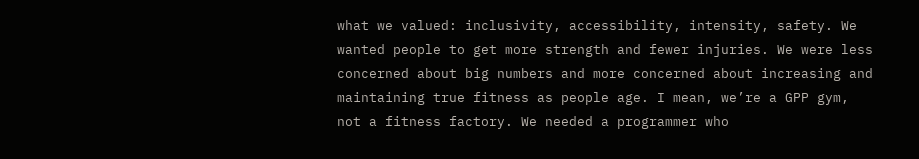what we valued: inclusivity, accessibility, intensity, safety. We wanted people to get more strength and fewer injuries. We were less concerned about big numbers and more concerned about increasing and maintaining true fitness as people age. I mean, we’re a GPP gym, not a fitness factory. We needed a programmer who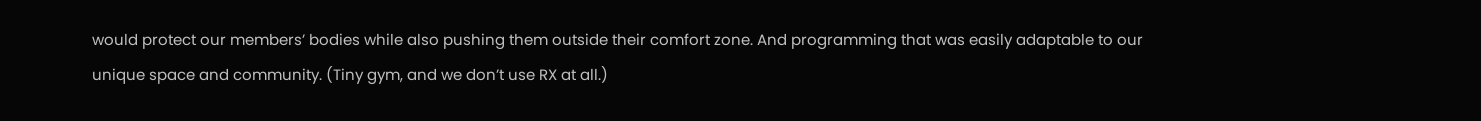would protect our members’ bodies while also pushing them outside their comfort zone. And programming that was easily adaptable to our unique space and community. (Tiny gym, and we don’t use RX at all.)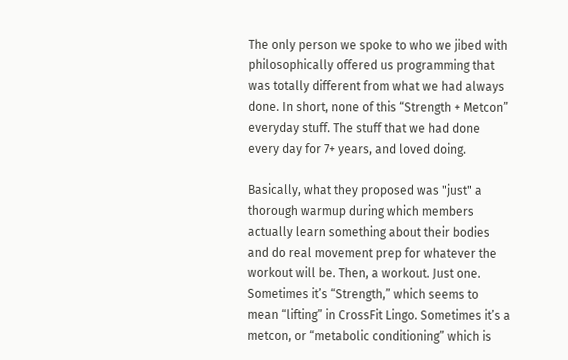The only person we spoke to who we jibed with philosophically offered us programming that was totally different from what we had always done. In short, none of this “Strength + Metcon” everyday stuff. The stuff that we had done every day for 7+ years, and loved doing.

Basically, what they proposed was "just" a thorough warmup during which members actually learn something about their bodies and do real movement prep for whatever the workout will be. Then, a workout. Just one. Sometimes it’s “Strength,” which seems to mean “lifting” in CrossFit Lingo. Sometimes it’s a metcon, or “metabolic conditioning” which is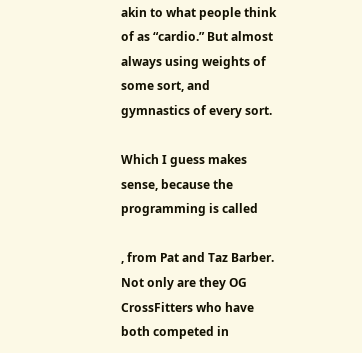akin to what people think of as “cardio.” But almost always using weights of some sort, and gymnastics of every sort.

Which I guess makes sense, because the programming is called

, from Pat and Taz Barber. Not only are they OG CrossFitters who have both competed in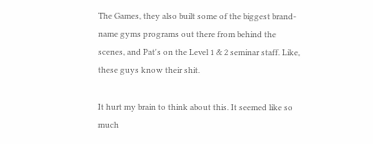The Games, they also built some of the biggest brand-name gyms programs out there from behind the scenes, and Pat's on the Level 1 & 2 seminar staff. Like, these guys know their shit.

It hurt my brain to think about this. It seemed like so much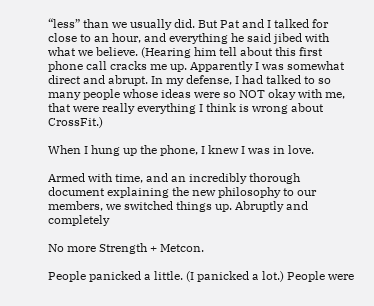“less” than we usually did. But Pat and I talked for close to an hour, and everything he said jibed with what we believe. (Hearing him tell about this first phone call cracks me up. Apparently I was somewhat direct and abrupt. In my defense, I had talked to so many people whose ideas were so NOT okay with me, that were really everything I think is wrong about CrossFit.)

When I hung up the phone, I knew I was in love.

Armed with time, and an incredibly thorough document explaining the new philosophy to our members, we switched things up. Abruptly and completely

No more Strength + Metcon.

People panicked a little. (I panicked a lot.) People were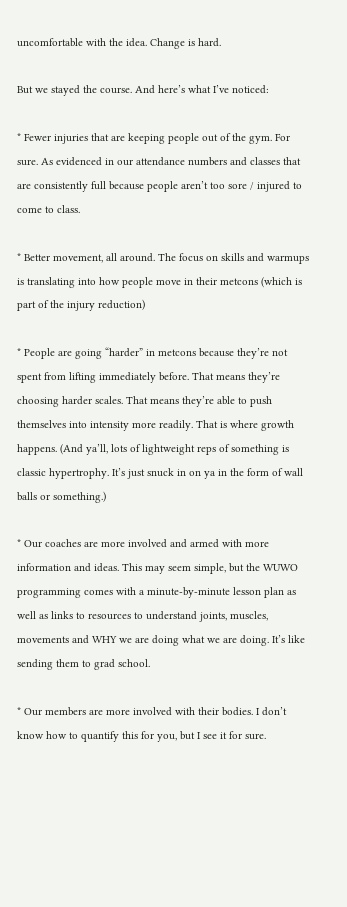uncomfortable with the idea. Change is hard.

But we stayed the course. And here’s what I’ve noticed:

* Fewer injuries that are keeping people out of the gym. For sure. As evidenced in our attendance numbers and classes that are consistently full because people aren’t too sore / injured to come to class.

* Better movement, all around. The focus on skills and warmups is translating into how people move in their metcons (which is part of the injury reduction)

* People are going “harder” in metcons because they’re not spent from lifting immediately before. That means they’re choosing harder scales. That means they’re able to push themselves into intensity more readily. That is where growth happens. (And ya’ll, lots of lightweight reps of something is classic hypertrophy. It’s just snuck in on ya in the form of wall balls or something.)

* Our coaches are more involved and armed with more information and ideas. This may seem simple, but the WUWO programming comes with a minute-by-minute lesson plan as well as links to resources to understand joints, muscles, movements and WHY we are doing what we are doing. It’s like sending them to grad school.

* Our members are more involved with their bodies. I don’t know how to quantify this for you, but I see it for sure.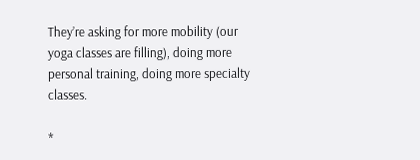They’re asking for more mobility (our yoga classes are filling), doing more personal training, doing more specialty classes.

*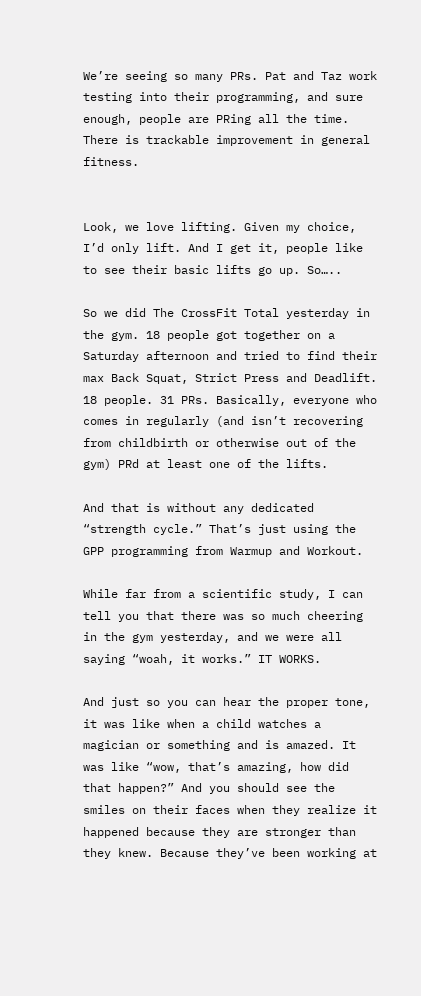We’re seeing so many PRs. Pat and Taz work testing into their programming, and sure enough, people are PRing all the time. There is trackable improvement in general fitness.


Look, we love lifting. Given my choice, I’d only lift. And I get it, people like to see their basic lifts go up. So…..

So we did The CrossFit Total yesterday in the gym. 18 people got together on a Saturday afternoon and tried to find their max Back Squat, Strict Press and Deadlift. 18 people. 31 PRs. Basically, everyone who comes in regularly (and isn’t recovering from childbirth or otherwise out of the gym) PRd at least one of the lifts.

And that is without any dedicated “strength cycle.” That’s just using the GPP programming from Warmup and Workout.

While far from a scientific study, I can tell you that there was so much cheering in the gym yesterday, and we were all saying “woah, it works.” IT WORKS.

And just so you can hear the proper tone, it was like when a child watches a magician or something and is amazed. It was like “wow, that’s amazing, how did that happen?” And you should see the smiles on their faces when they realize it happened because they are stronger than they knew. Because they’ve been working at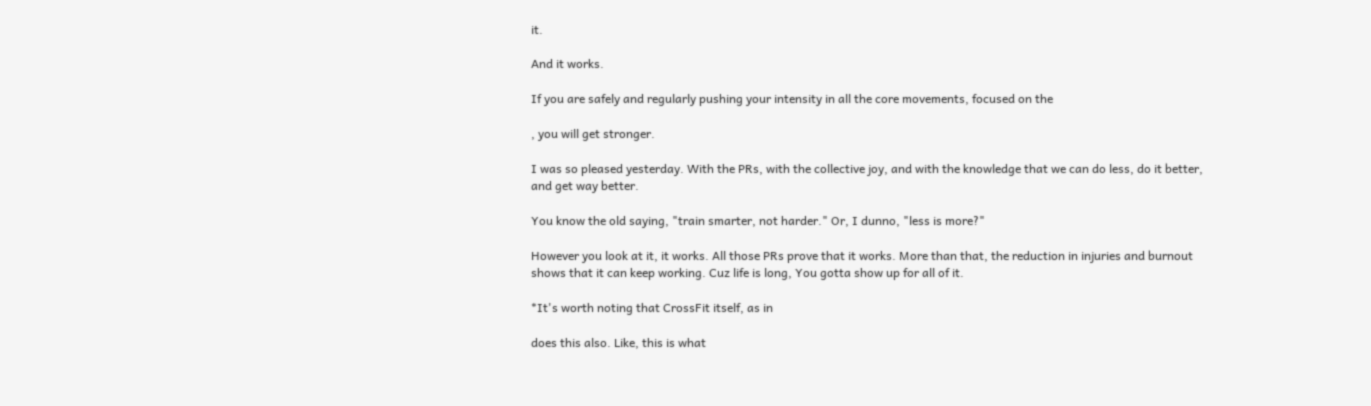it.

And it works.

If you are safely and regularly pushing your intensity in all the core movements, focused on the

, you will get stronger.

I was so pleased yesterday. With the PRs, with the collective joy, and with the knowledge that we can do less, do it better, and get way better.

You know the old saying, "train smarter, not harder." Or, I dunno, "less is more?"

However you look at it, it works. All those PRs prove that it works. More than that, the reduction in injuries and burnout shows that it can keep working. Cuz life is long, You gotta show up for all of it.

*It's worth noting that CrossFit itself, as in

does this also. Like, this is what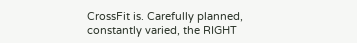CrossFit is. Carefully planned, constantly varied, the RIGHT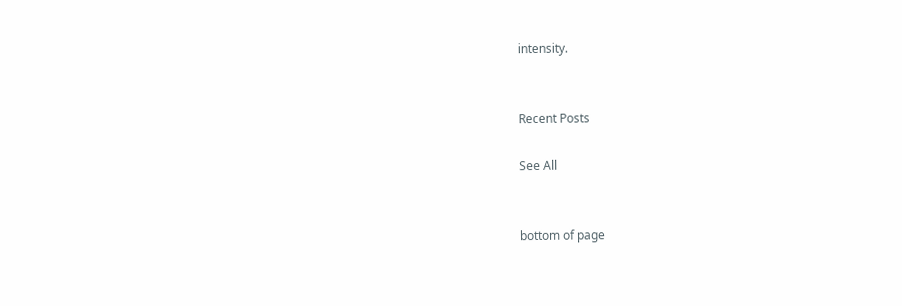intensity.


Recent Posts

See All


bottom of page